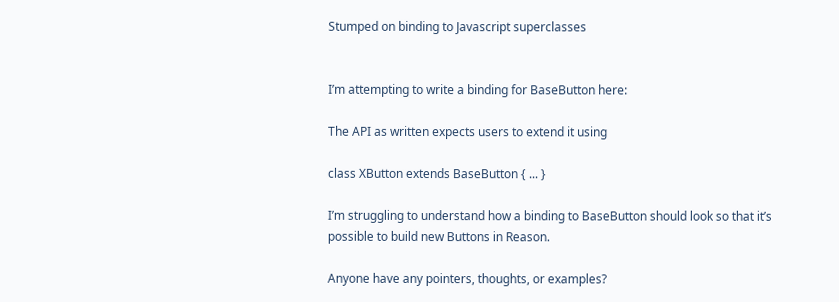Stumped on binding to Javascript superclasses


I’m attempting to write a binding for BaseButton here:

The API as written expects users to extend it using

class XButton extends BaseButton { ... }

I’m struggling to understand how a binding to BaseButton should look so that it’s possible to build new Buttons in Reason.

Anyone have any pointers, thoughts, or examples?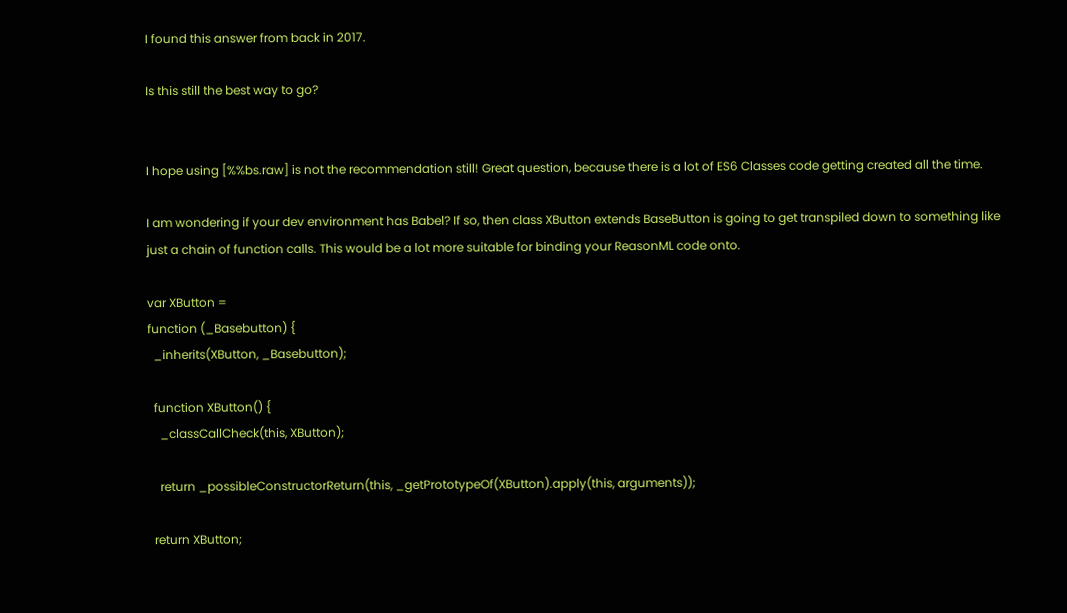I found this answer from back in 2017.

Is this still the best way to go?


I hope using [%%bs.raw] is not the recommendation still! Great question, because there is a lot of ES6 Classes code getting created all the time.

I am wondering if your dev environment has Babel? If so, then class XButton extends BaseButton is going to get transpiled down to something like just a chain of function calls. This would be a lot more suitable for binding your ReasonML code onto.

var XButton =
function (_Basebutton) {
  _inherits(XButton, _Basebutton);

  function XButton() {
    _classCallCheck(this, XButton);

    return _possibleConstructorReturn(this, _getPrototypeOf(XButton).apply(this, arguments));

  return XButton;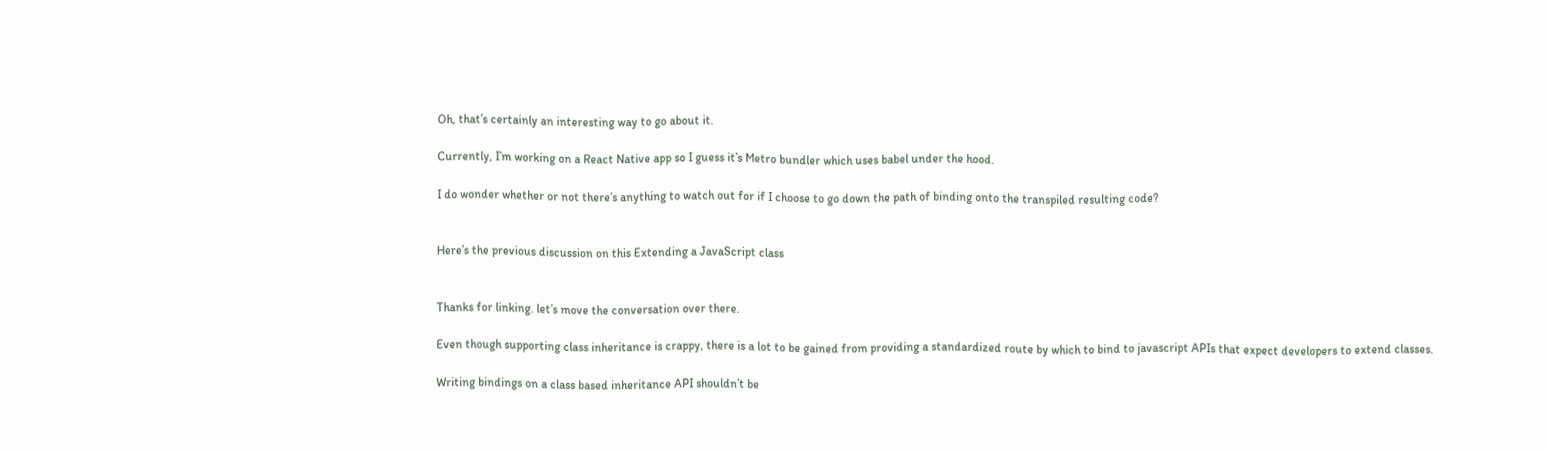Oh, that’s certainly an interesting way to go about it.

Currently, I’m working on a React Native app so I guess it’s Metro bundler which uses babel under the hood.

I do wonder whether or not there’s anything to watch out for if I choose to go down the path of binding onto the transpiled resulting code?


Here’s the previous discussion on this Extending a JavaScript class


Thanks for linking. let’s move the conversation over there.

Even though supporting class inheritance is crappy, there is a lot to be gained from providing a standardized route by which to bind to javascript APIs that expect developers to extend classes.

Writing bindings on a class based inheritance API shouldn’t be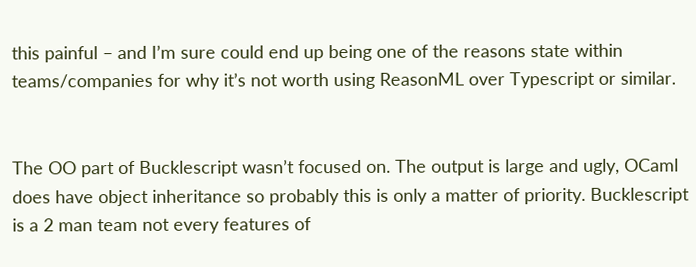this painful – and I’m sure could end up being one of the reasons state within teams/companies for why it’s not worth using ReasonML over Typescript or similar.


The OO part of Bucklescript wasn’t focused on. The output is large and ugly, OCaml does have object inheritance so probably this is only a matter of priority. Bucklescript is a 2 man team not every features of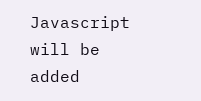Javascript will be added